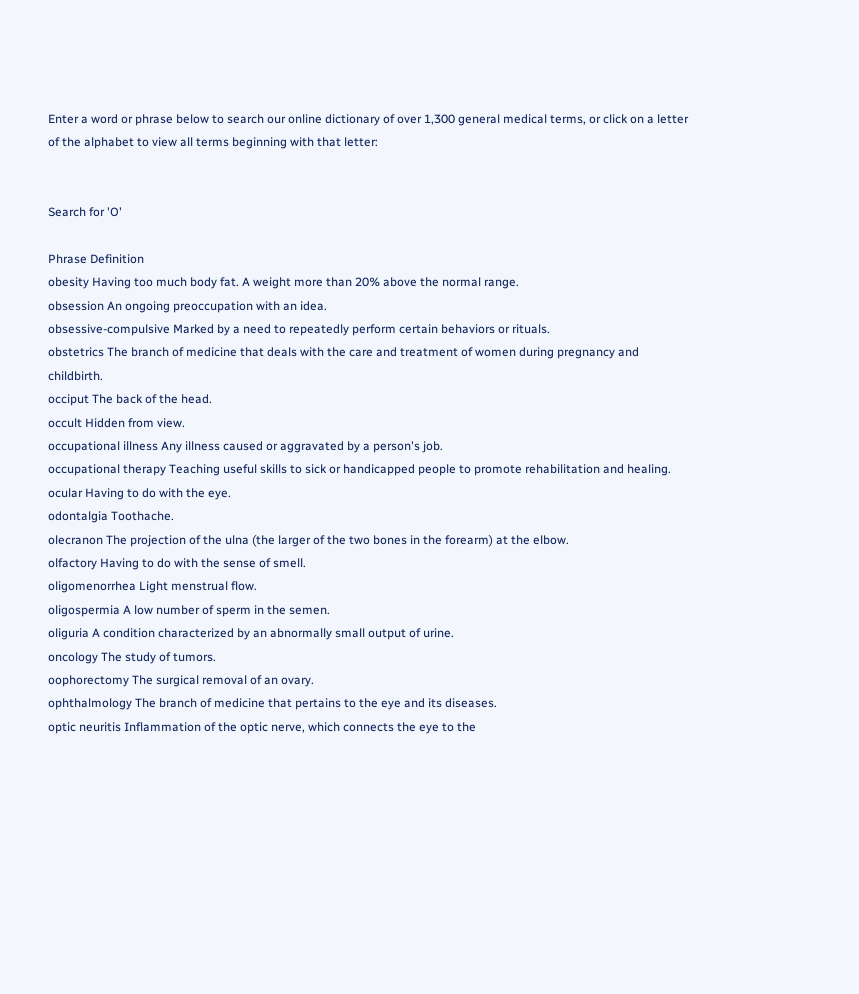Enter a word or phrase below to search our online dictionary of over 1,300 general medical terms, or click on a letter of the alphabet to view all terms beginning with that letter:


Search for 'O'

Phrase Definition
obesity Having too much body fat. A weight more than 20% above the normal range.
obsession An ongoing preoccupation with an idea.
obsessive-compulsive Marked by a need to repeatedly perform certain behaviors or rituals.
obstetrics The branch of medicine that deals with the care and treatment of women during pregnancy and childbirth.
occiput The back of the head.
occult Hidden from view.
occupational illness Any illness caused or aggravated by a person's job.
occupational therapy Teaching useful skills to sick or handicapped people to promote rehabilitation and healing.
ocular Having to do with the eye.
odontalgia Toothache.
olecranon The projection of the ulna (the larger of the two bones in the forearm) at the elbow.
olfactory Having to do with the sense of smell.
oligomenorrhea Light menstrual flow.
oligospermia A low number of sperm in the semen.
oliguria A condition characterized by an abnormally small output of urine.
oncology The study of tumors.
oophorectomy The surgical removal of an ovary.
ophthalmology The branch of medicine that pertains to the eye and its diseases.
optic neuritis Inflammation of the optic nerve, which connects the eye to the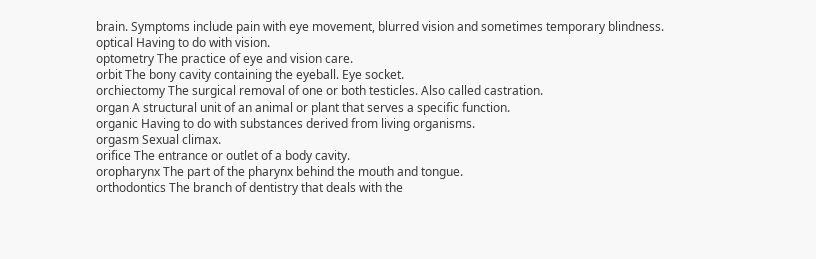brain. Symptoms include pain with eye movement, blurred vision and sometimes temporary blindness.
optical Having to do with vision.
optometry The practice of eye and vision care.
orbit The bony cavity containing the eyeball. Eye socket.
orchiectomy The surgical removal of one or both testicles. Also called castration.
organ A structural unit of an animal or plant that serves a specific function.
organic Having to do with substances derived from living organisms.
orgasm Sexual climax.
orifice The entrance or outlet of a body cavity.
oropharynx The part of the pharynx behind the mouth and tongue.
orthodontics The branch of dentistry that deals with the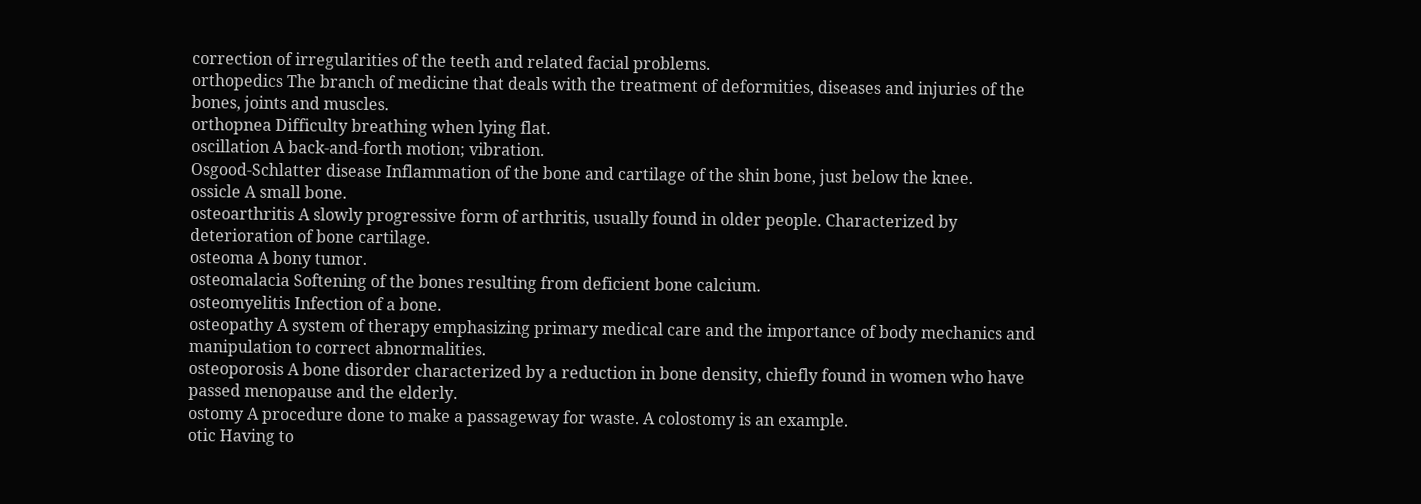correction of irregularities of the teeth and related facial problems.
orthopedics The branch of medicine that deals with the treatment of deformities, diseases and injuries of the bones, joints and muscles.
orthopnea Difficulty breathing when lying flat.
oscillation A back-and-forth motion; vibration.
Osgood-Schlatter disease Inflammation of the bone and cartilage of the shin bone, just below the knee.
ossicle A small bone.
osteoarthritis A slowly progressive form of arthritis, usually found in older people. Characterized by deterioration of bone cartilage.
osteoma A bony tumor.
osteomalacia Softening of the bones resulting from deficient bone calcium.
osteomyelitis Infection of a bone.
osteopathy A system of therapy emphasizing primary medical care and the importance of body mechanics and manipulation to correct abnormalities.
osteoporosis A bone disorder characterized by a reduction in bone density, chiefly found in women who have passed menopause and the elderly.
ostomy A procedure done to make a passageway for waste. A colostomy is an example.
otic Having to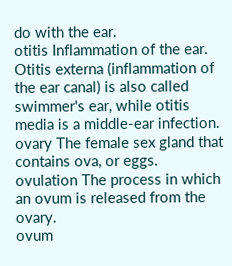do with the ear.
otitis Inflammation of the ear. Otitis externa (inflammation of the ear canal) is also called swimmer's ear, while otitis media is a middle-ear infection.
ovary The female sex gland that contains ova, or eggs.
ovulation The process in which an ovum is released from the ovary.
ovum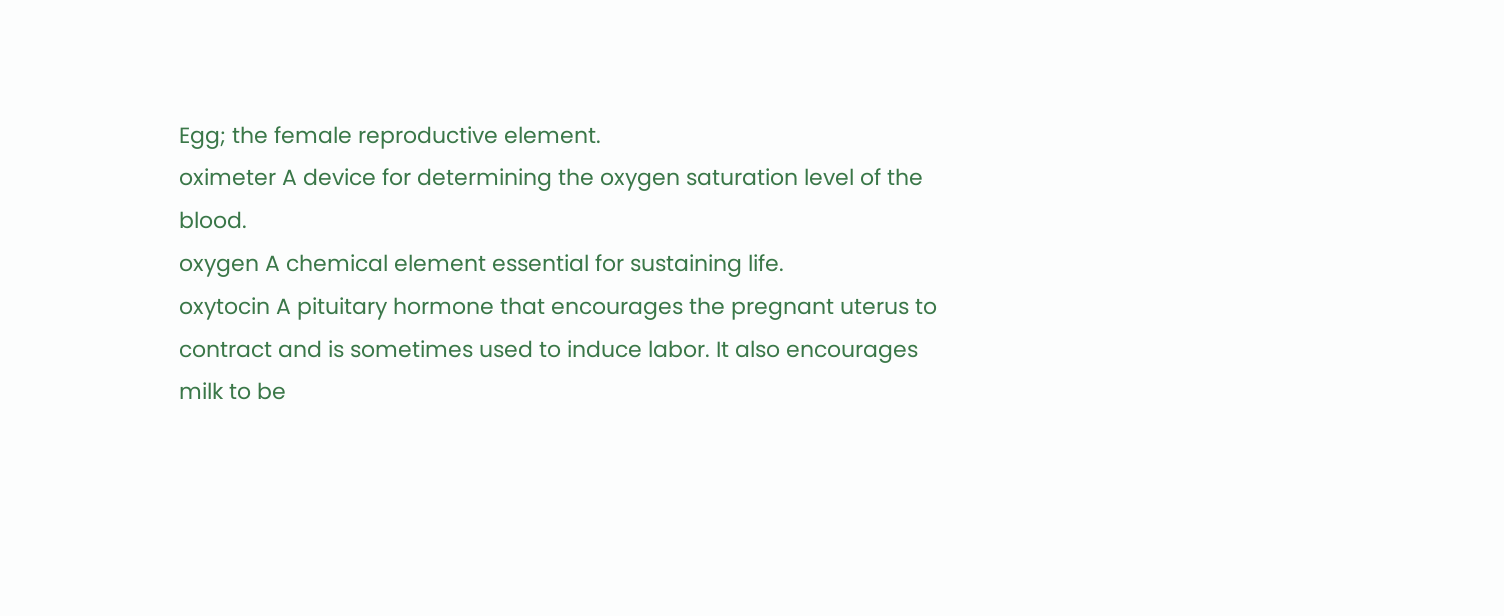Egg; the female reproductive element.
oximeter A device for determining the oxygen saturation level of the blood.
oxygen A chemical element essential for sustaining life.
oxytocin A pituitary hormone that encourages the pregnant uterus to contract and is sometimes used to induce labor. It also encourages milk to be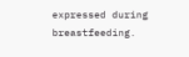expressed during breastfeeding.